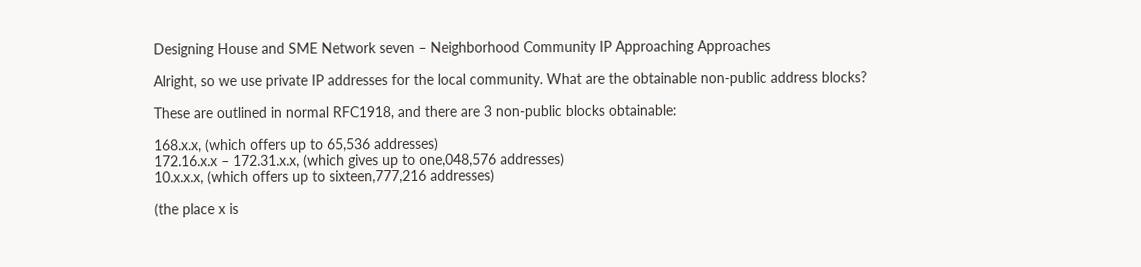Designing House and SME Network seven – Neighborhood Community IP Approaching Approaches

Alright, so we use private IP addresses for the local community. What are the obtainable non-public address blocks?

These are outlined in normal RFC1918, and there are 3 non-public blocks obtainable:

168.x.x, (which offers up to 65,536 addresses)
172.16.x.x – 172.31.x.x, (which gives up to one,048,576 addresses)
10.x.x.x, (which offers up to sixteen,777,216 addresses)

(the place x is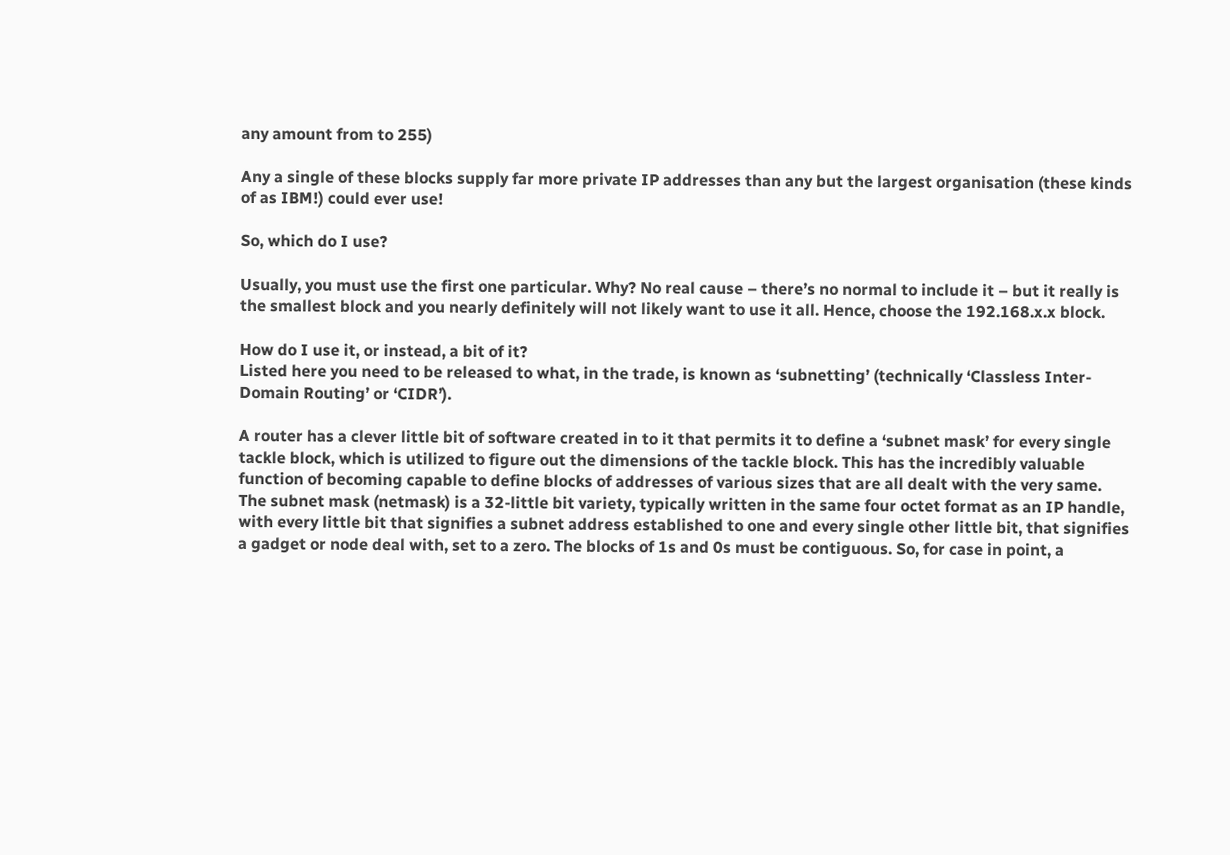any amount from to 255)

Any a single of these blocks supply far more private IP addresses than any but the largest organisation (these kinds of as IBM!) could ever use!

So, which do I use?

Usually, you must use the first one particular. Why? No real cause – there’s no normal to include it – but it really is the smallest block and you nearly definitely will not likely want to use it all. Hence, choose the 192.168.x.x block.

How do I use it, or instead, a bit of it?
Listed here you need to be released to what, in the trade, is known as ‘subnetting’ (technically ‘Classless Inter-Domain Routing’ or ‘CIDR’).

A router has a clever little bit of software created in to it that permits it to define a ‘subnet mask’ for every single tackle block, which is utilized to figure out the dimensions of the tackle block. This has the incredibly valuable function of becoming capable to define blocks of addresses of various sizes that are all dealt with the very same. The subnet mask (netmask) is a 32-little bit variety, typically written in the same four octet format as an IP handle, with every little bit that signifies a subnet address established to one and every single other little bit, that signifies a gadget or node deal with, set to a zero. The blocks of 1s and 0s must be contiguous. So, for case in point, a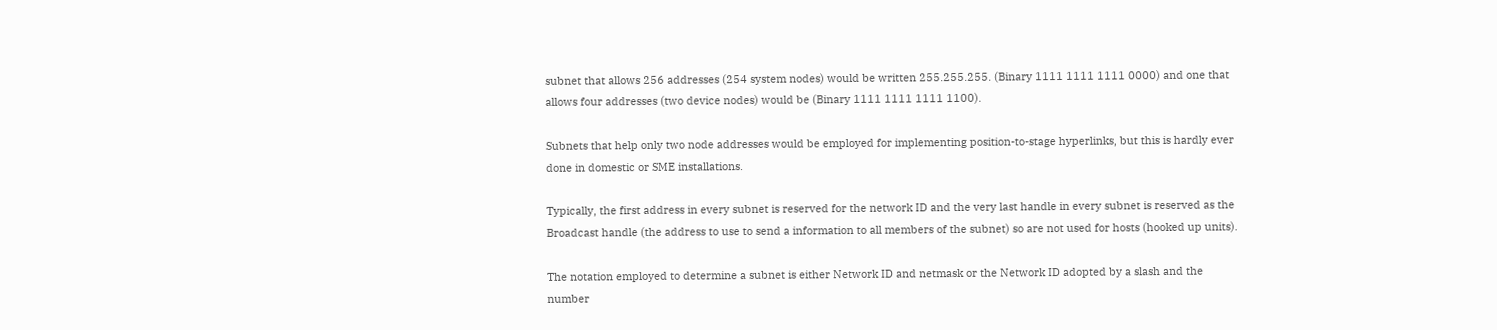subnet that allows 256 addresses (254 system nodes) would be written 255.255.255. (Binary 1111 1111 1111 0000) and one that allows four addresses (two device nodes) would be (Binary 1111 1111 1111 1100).

Subnets that help only two node addresses would be employed for implementing position-to-stage hyperlinks, but this is hardly ever done in domestic or SME installations.

Typically, the first address in every subnet is reserved for the network ID and the very last handle in every subnet is reserved as the Broadcast handle (the address to use to send a information to all members of the subnet) so are not used for hosts (hooked up units).

The notation employed to determine a subnet is either Network ID and netmask or the Network ID adopted by a slash and the number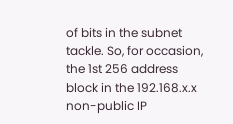of bits in the subnet tackle. So, for occasion, the 1st 256 address block in the 192.168.x.x non-public IP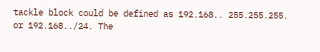tackle block could be defined as 192.168.. 255.255.255. or 192.168../24. The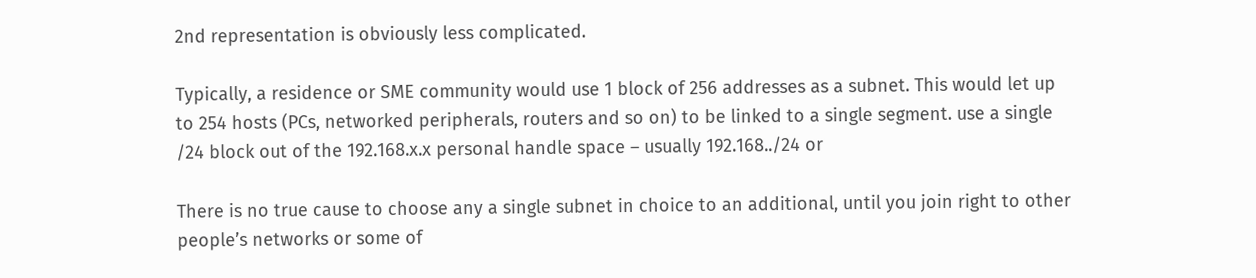2nd representation is obviously less complicated.

Typically, a residence or SME community would use 1 block of 256 addresses as a subnet. This would let up to 254 hosts (PCs, networked peripherals, routers and so on) to be linked to a single segment. use a single /24 block out of the 192.168.x.x personal handle space – usually 192.168../24 or

There is no true cause to choose any a single subnet in choice to an additional, until you join right to other people’s networks or some of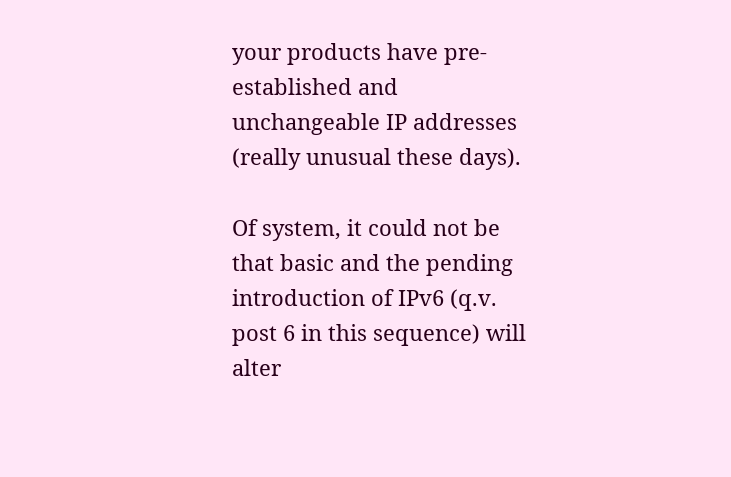your products have pre-established and unchangeable IP addresses (really unusual these days).

Of system, it could not be that basic and the pending introduction of IPv6 (q.v. post 6 in this sequence) will alter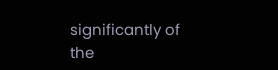significantly of the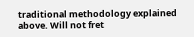traditional methodology explained above. Will not fret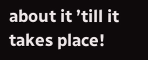about it ’till it takes place!